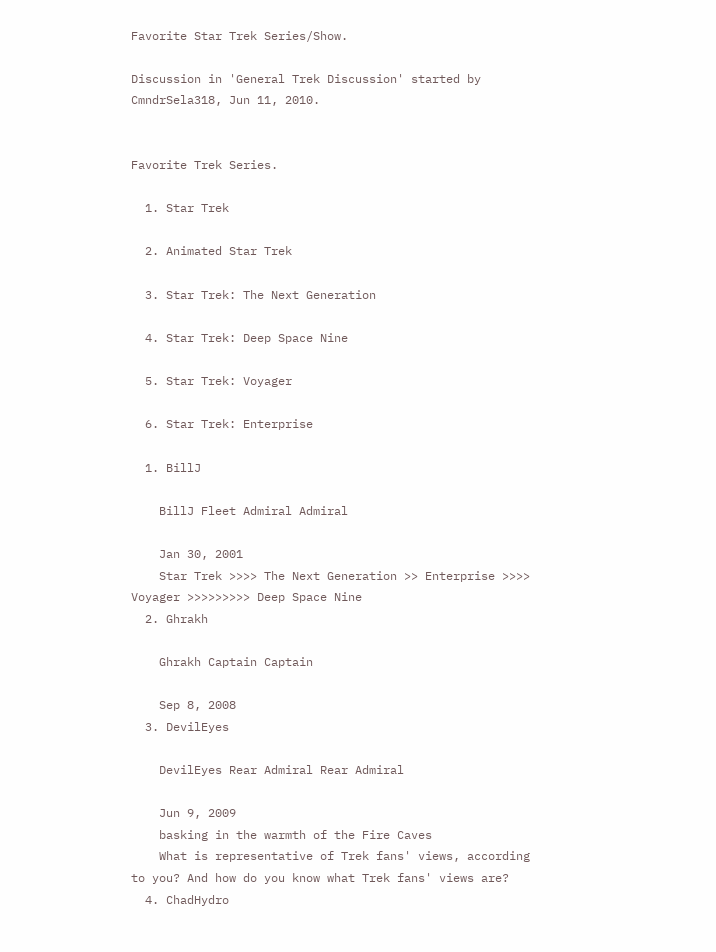Favorite Star Trek Series/Show.

Discussion in 'General Trek Discussion' started by CmndrSela318, Jun 11, 2010.


Favorite Trek Series.

  1. Star Trek

  2. Animated Star Trek

  3. Star Trek: The Next Generation

  4. Star Trek: Deep Space Nine

  5. Star Trek: Voyager

  6. Star Trek: Enterprise

  1. BillJ

    BillJ Fleet Admiral Admiral

    Jan 30, 2001
    Star Trek >>>> The Next Generation >> Enterprise >>>> Voyager >>>>>>>>> Deep Space Nine
  2. Ghrakh

    Ghrakh Captain Captain

    Sep 8, 2008
  3. DevilEyes

    DevilEyes Rear Admiral Rear Admiral

    Jun 9, 2009
    basking in the warmth of the Fire Caves
    What is representative of Trek fans' views, according to you? And how do you know what Trek fans' views are?
  4. ChadHydro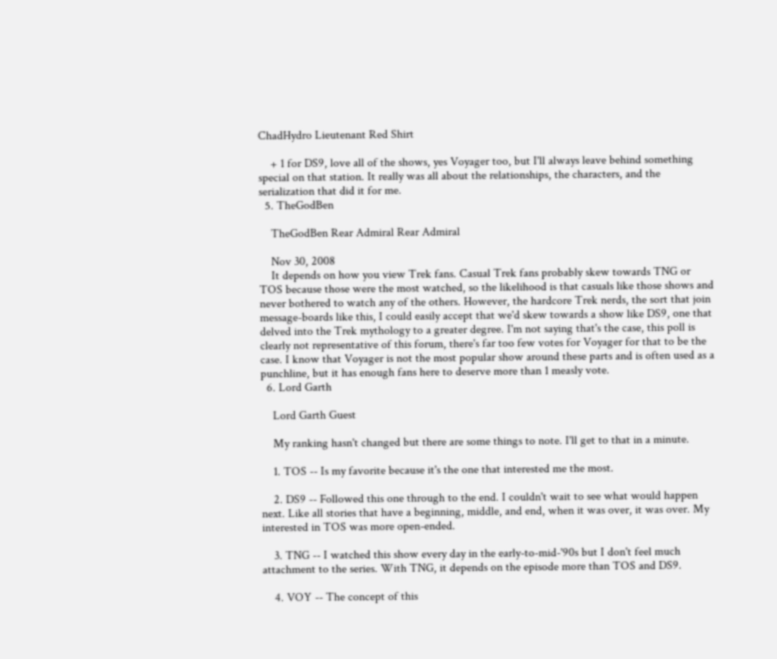ChadHydro Lieutenant Red Shirt

    + 1 for DS9, love all of the shows, yes Voyager too, but I'll always leave behind something special on that station. It really was all about the relationships, the characters, and the serialization that did it for me.
  5. TheGodBen

    TheGodBen Rear Admiral Rear Admiral

    Nov 30, 2008
    It depends on how you view Trek fans. Casual Trek fans probably skew towards TNG or TOS because those were the most watched, so the likelihood is that casuals like those shows and never bothered to watch any of the others. However, the hardcore Trek nerds, the sort that join message-boards like this, I could easily accept that we'd skew towards a show like DS9, one that delved into the Trek mythology to a greater degree. I'm not saying that's the case, this poll is clearly not representative of this forum, there's far too few votes for Voyager for that to be the case. I know that Voyager is not the most popular show around these parts and is often used as a punchline, but it has enough fans here to deserve more than 1 measly vote.
  6. Lord Garth

    Lord Garth Guest

    My ranking hasn't changed but there are some things to note. I'll get to that in a minute.

    1. TOS -- Is my favorite because it's the one that interested me the most.

    2. DS9 -- Followed this one through to the end. I couldn't wait to see what would happen next. Like all stories that have a beginning, middle, and end, when it was over, it was over. My interested in TOS was more open-ended.

    3. TNG -- I watched this show every day in the early-to-mid-'90s but I don't feel much attachment to the series. With TNG, it depends on the episode more than TOS and DS9.

    4. VOY -- The concept of this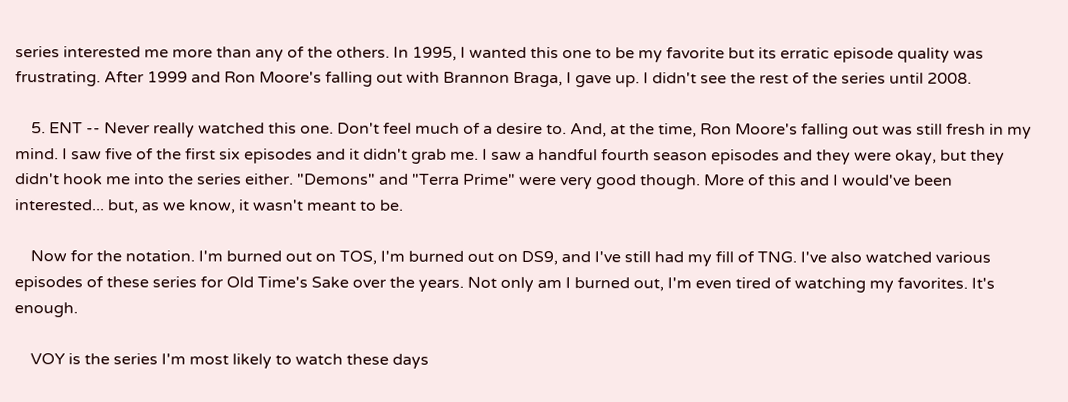series interested me more than any of the others. In 1995, I wanted this one to be my favorite but its erratic episode quality was frustrating. After 1999 and Ron Moore's falling out with Brannon Braga, I gave up. I didn't see the rest of the series until 2008.

    5. ENT -- Never really watched this one. Don't feel much of a desire to. And, at the time, Ron Moore's falling out was still fresh in my mind. I saw five of the first six episodes and it didn't grab me. I saw a handful fourth season episodes and they were okay, but they didn't hook me into the series either. "Demons" and "Terra Prime" were very good though. More of this and I would've been interested... but, as we know, it wasn't meant to be.

    Now for the notation. I'm burned out on TOS, I'm burned out on DS9, and I've still had my fill of TNG. I've also watched various episodes of these series for Old Time's Sake over the years. Not only am I burned out, I'm even tired of watching my favorites. It's enough.

    VOY is the series I'm most likely to watch these days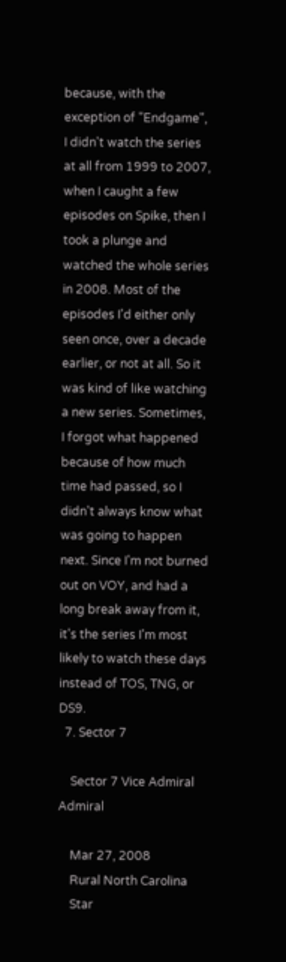because, with the exception of "Endgame", I didn't watch the series at all from 1999 to 2007, when I caught a few episodes on Spike, then I took a plunge and watched the whole series in 2008. Most of the episodes I'd either only seen once, over a decade earlier, or not at all. So it was kind of like watching a new series. Sometimes, I forgot what happened because of how much time had passed, so I didn't always know what was going to happen next. Since I'm not burned out on VOY, and had a long break away from it, it's the series I'm most likely to watch these days instead of TOS, TNG, or DS9.
  7. Sector 7

    Sector 7 Vice Admiral Admiral

    Mar 27, 2008
    Rural North Carolina
    Star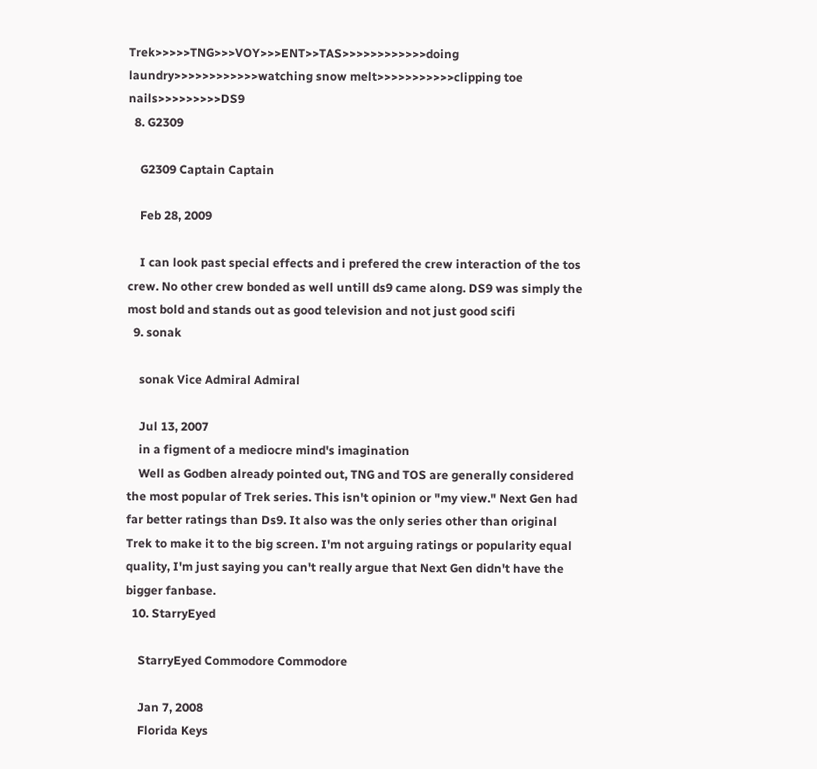Trek>>>>>TNG>>>VOY>>>ENT>>TAS>>>>>>>>>>>>doing laundry>>>>>>>>>>>>watching snow melt>>>>>>>>>>>clipping toe nails>>>>>>>>>DS9
  8. G2309

    G2309 Captain Captain

    Feb 28, 2009

    I can look past special effects and i prefered the crew interaction of the tos crew. No other crew bonded as well untill ds9 came along. DS9 was simply the most bold and stands out as good television and not just good scifi
  9. sonak

    sonak Vice Admiral Admiral

    Jul 13, 2007
    in a figment of a mediocre mind's imagination
    Well as Godben already pointed out, TNG and TOS are generally considered the most popular of Trek series. This isn't opinion or "my view." Next Gen had far better ratings than Ds9. It also was the only series other than original Trek to make it to the big screen. I'm not arguing ratings or popularity equal quality, I'm just saying you can't really argue that Next Gen didn't have the bigger fanbase.
  10. StarryEyed

    StarryEyed Commodore Commodore

    Jan 7, 2008
    Florida Keys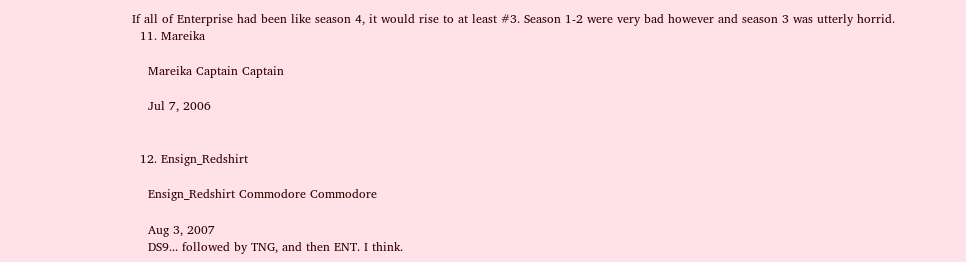If all of Enterprise had been like season 4, it would rise to at least #3. Season 1-2 were very bad however and season 3 was utterly horrid.
  11. Mareika

    Mareika Captain Captain

    Jul 7, 2006


  12. Ensign_Redshirt

    Ensign_Redshirt Commodore Commodore

    Aug 3, 2007
    DS9... followed by TNG, and then ENT. I think.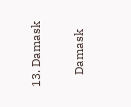13. Damask

    Damask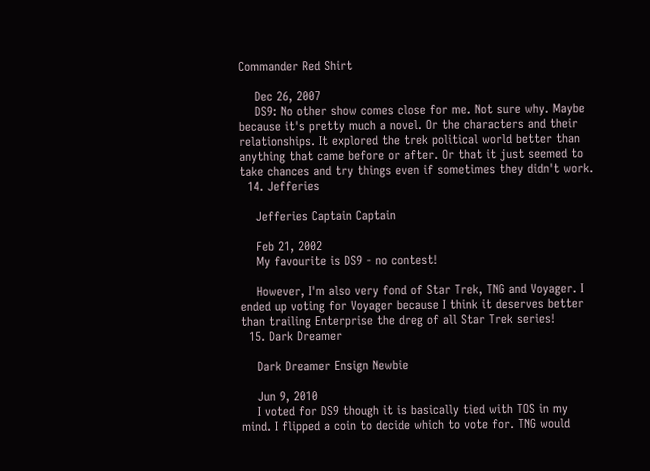Commander Red Shirt

    Dec 26, 2007
    DS9: No other show comes close for me. Not sure why. Maybe because it's pretty much a novel. Or the characters and their relationships. It explored the trek political world better than anything that came before or after. Or that it just seemed to take chances and try things even if sometimes they didn't work.
  14. Jefferies

    Jefferies Captain Captain

    Feb 21, 2002
    My favourite is DS9 - no contest!

    However, I'm also very fond of Star Trek, TNG and Voyager. I ended up voting for Voyager because I think it deserves better than trailing Enterprise the dreg of all Star Trek series!
  15. Dark Dreamer

    Dark Dreamer Ensign Newbie

    Jun 9, 2010
    I voted for DS9 though it is basically tied with TOS in my mind. I flipped a coin to decide which to vote for. TNG would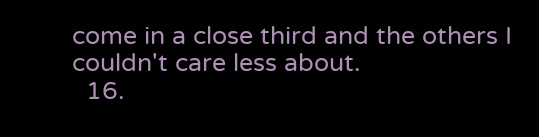come in a close third and the others I couldn't care less about.
  16.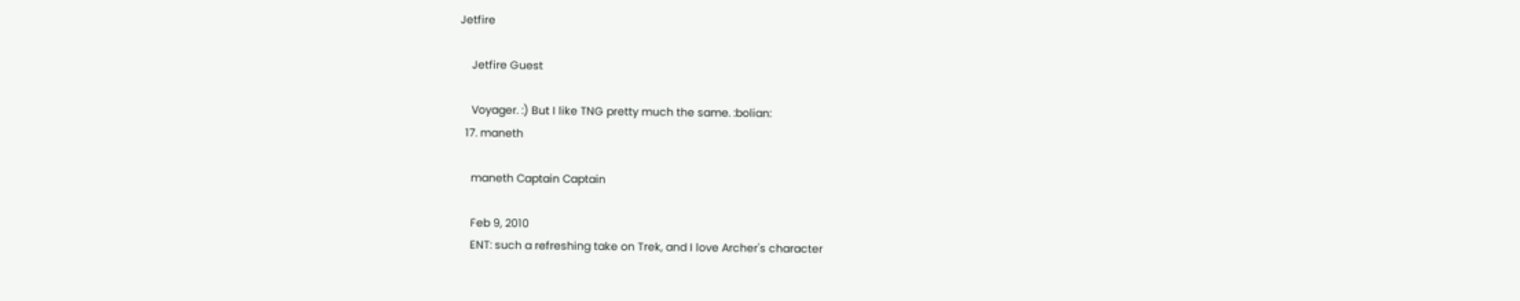Jetfire

    Jetfire Guest

    Voyager. :) But I like TNG pretty much the same. :bolian:
  17. maneth

    maneth Captain Captain

    Feb 9, 2010
    ENT: such a refreshing take on Trek, and I love Archer's character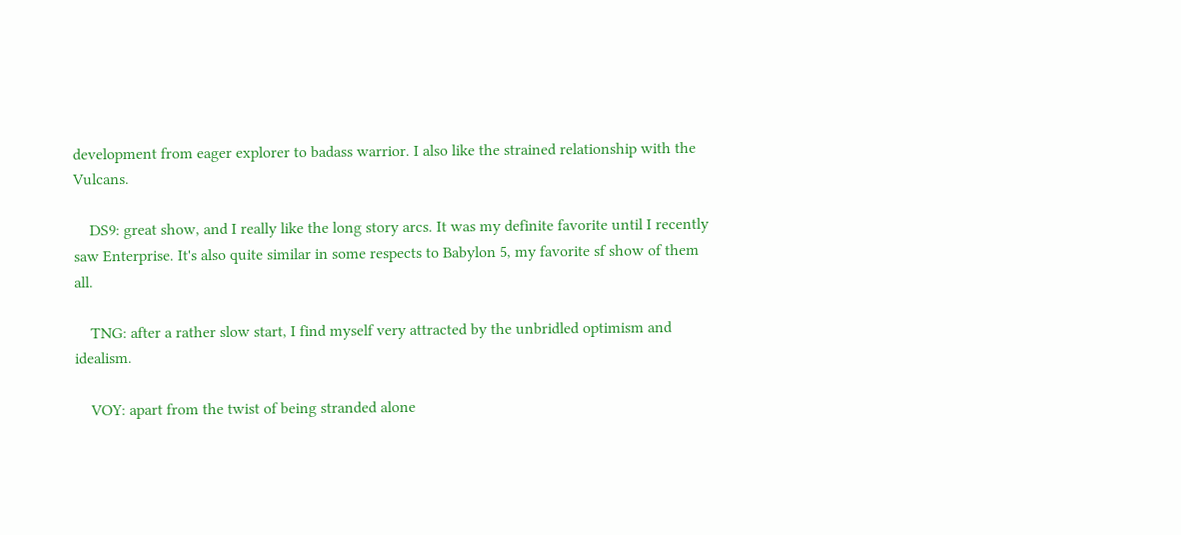development from eager explorer to badass warrior. I also like the strained relationship with the Vulcans.

    DS9: great show, and I really like the long story arcs. It was my definite favorite until I recently saw Enterprise. It's also quite similar in some respects to Babylon 5, my favorite sf show of them all.

    TNG: after a rather slow start, I find myself very attracted by the unbridled optimism and idealism.

    VOY: apart from the twist of being stranded alone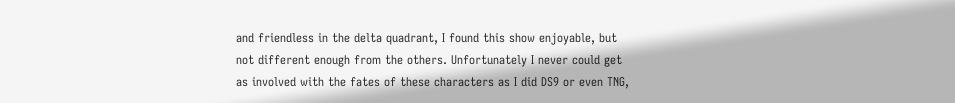and friendless in the delta quadrant, I found this show enjoyable, but not different enough from the others. Unfortunately I never could get as involved with the fates of these characters as I did DS9 or even TNG,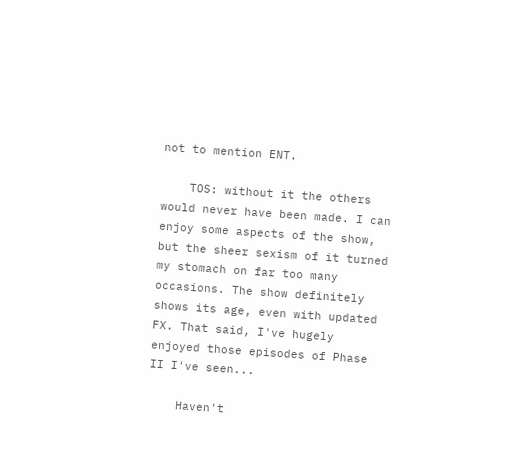not to mention ENT.

    TOS: without it the others would never have been made. I can enjoy some aspects of the show, but the sheer sexism of it turned my stomach on far too many occasions. The show definitely shows its age, even with updated FX. That said, I've hugely enjoyed those episodes of Phase II I've seen...

    Haven't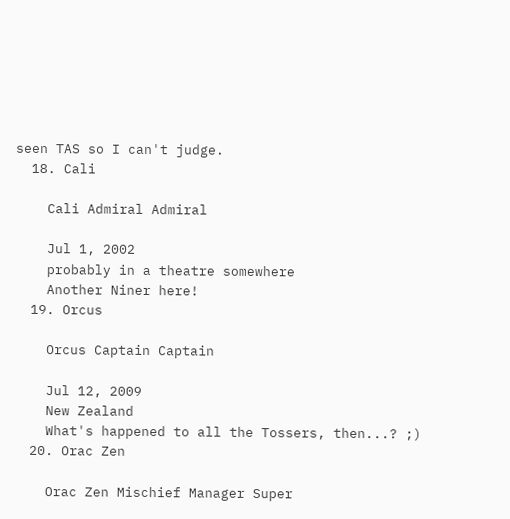seen TAS so I can't judge.
  18. Cali

    Cali Admiral Admiral

    Jul 1, 2002
    probably in a theatre somewhere
    Another Niner here!
  19. Orcus

    Orcus Captain Captain

    Jul 12, 2009
    New Zealand
    What's happened to all the Tossers, then...? ;)
  20. Orac Zen

    Orac Zen Mischief Manager Super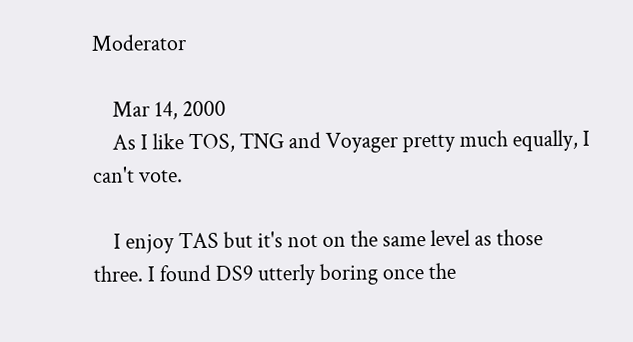Moderator

    Mar 14, 2000
    As I like TOS, TNG and Voyager pretty much equally, I can't vote.

    I enjoy TAS but it's not on the same level as those three. I found DS9 utterly boring once the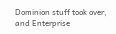Dominion stuff took over, and Enterprise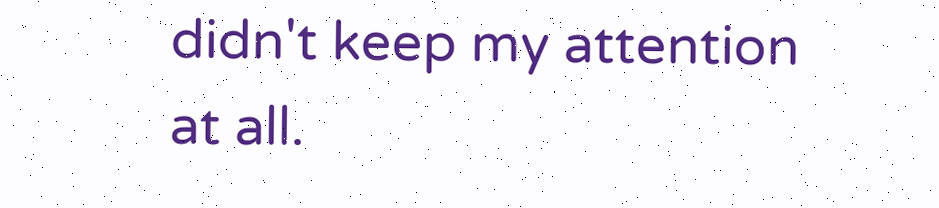didn't keep my attention at all.